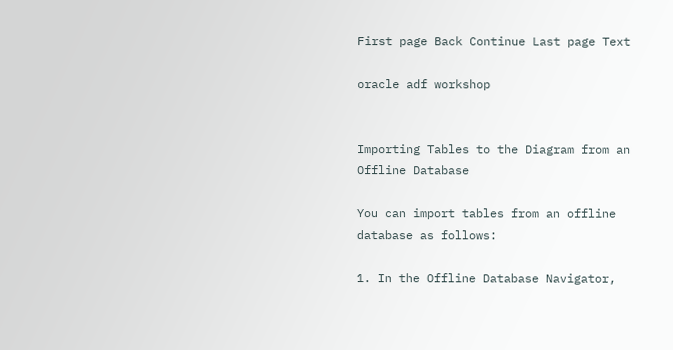First page Back Continue Last page Text

oracle adf workshop


Importing Tables to the Diagram from an Offline Database

You can import tables from an offline database as follows:

1. In the Offline Database Navigator,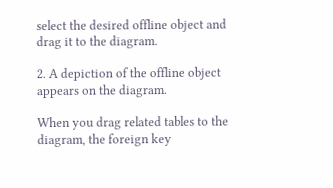select the desired offline object and drag it to the diagram.

2. A depiction of the offline object appears on the diagram.

When you drag related tables to the diagram, the foreign key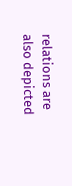relations are also depicted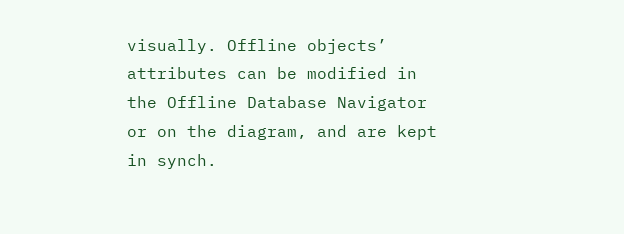visually. Offline objects’ attributes can be modified in the Offline Database Navigator or on the diagram, and are kept in synch.